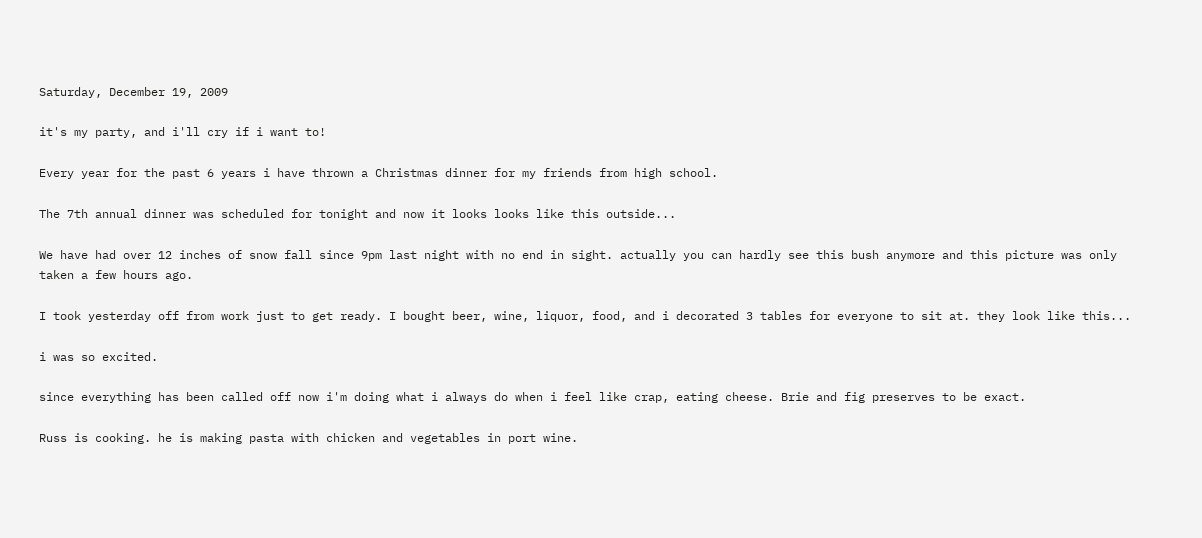Saturday, December 19, 2009

it's my party, and i'll cry if i want to!

Every year for the past 6 years i have thrown a Christmas dinner for my friends from high school.

The 7th annual dinner was scheduled for tonight and now it looks looks like this outside...

We have had over 12 inches of snow fall since 9pm last night with no end in sight. actually you can hardly see this bush anymore and this picture was only taken a few hours ago.

I took yesterday off from work just to get ready. I bought beer, wine, liquor, food, and i decorated 3 tables for everyone to sit at. they look like this...

i was so excited.

since everything has been called off now i'm doing what i always do when i feel like crap, eating cheese. Brie and fig preserves to be exact.

Russ is cooking. he is making pasta with chicken and vegetables in port wine.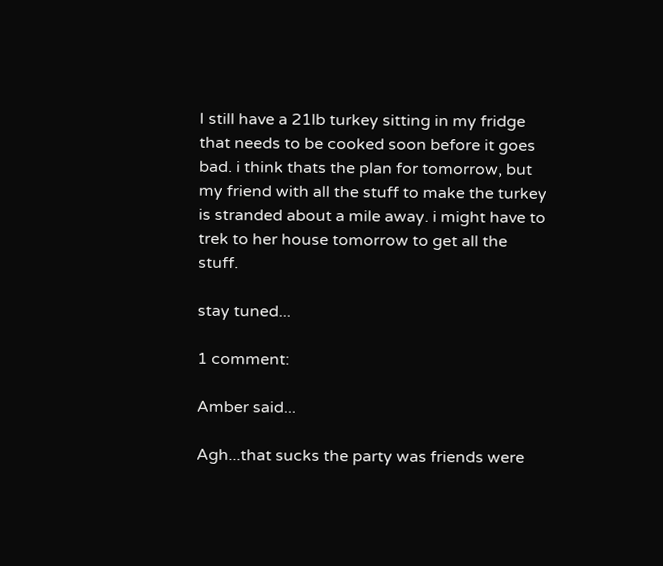I still have a 21lb turkey sitting in my fridge that needs to be cooked soon before it goes bad. i think thats the plan for tomorrow, but my friend with all the stuff to make the turkey is stranded about a mile away. i might have to trek to her house tomorrow to get all the stuff.

stay tuned...

1 comment:

Amber said...

Agh...that sucks the party was friends were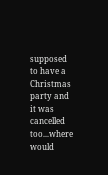supposed to have a Christmas party and it was cancelled too...where would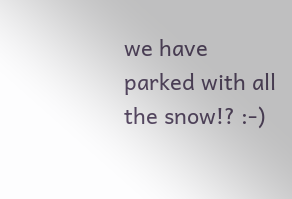we have parked with all the snow!? :-)